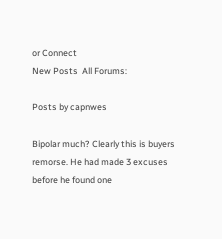or Connect
New Posts  All Forums:

Posts by capnwes

Bipolar much? Clearly this is buyers remorse. He had made 3 excuses before he found one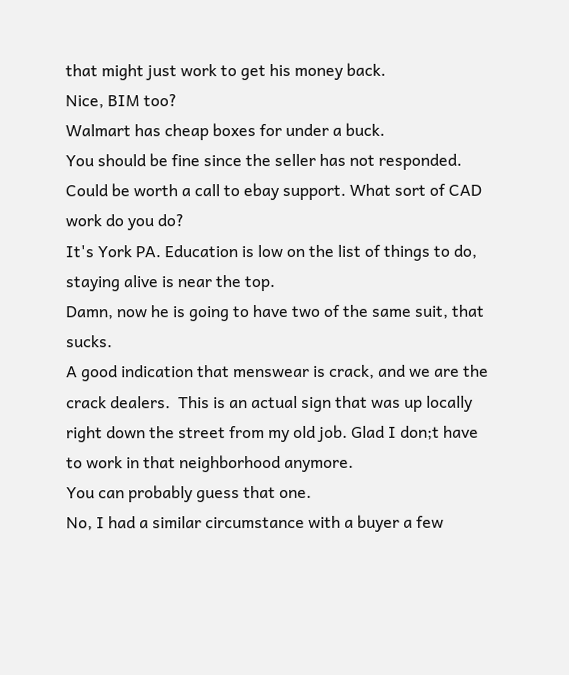that might just work to get his money back.
Nice, BIM too?
Walmart has cheap boxes for under a buck.
You should be fine since the seller has not responded. Could be worth a call to ebay support. What sort of CAD work do you do?
It's York PA. Education is low on the list of things to do, staying alive is near the top.
Damn, now he is going to have two of the same suit, that sucks.
A good indication that menswear is crack, and we are the crack dealers.  This is an actual sign that was up locally right down the street from my old job. Glad I don;t have to work in that neighborhood anymore.
You can probably guess that one.
No, I had a similar circumstance with a buyer a few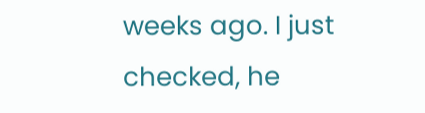weeks ago. I just checked, he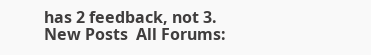has 2 feedback, not 3.
New Posts  All Forums: